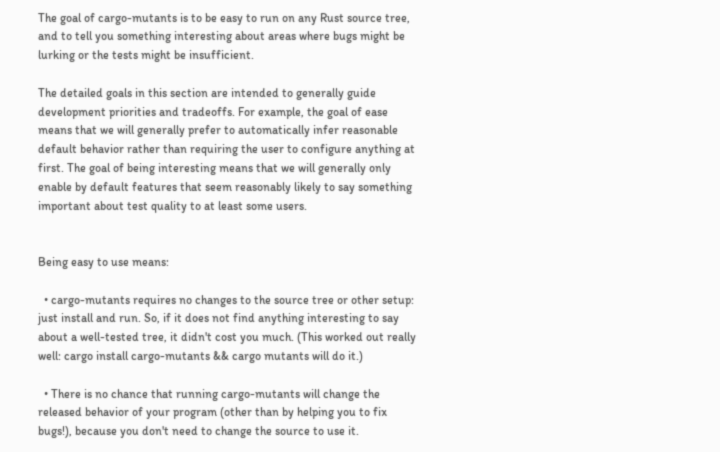The goal of cargo-mutants is to be easy to run on any Rust source tree, and to tell you something interesting about areas where bugs might be lurking or the tests might be insufficient.

The detailed goals in this section are intended to generally guide development priorities and tradeoffs. For example, the goal of ease means that we will generally prefer to automatically infer reasonable default behavior rather than requiring the user to configure anything at first. The goal of being interesting means that we will generally only enable by default features that seem reasonably likely to say something important about test quality to at least some users.


Being easy to use means:

  • cargo-mutants requires no changes to the source tree or other setup: just install and run. So, if it does not find anything interesting to say about a well-tested tree, it didn't cost you much. (This worked out really well: cargo install cargo-mutants && cargo mutants will do it.)

  • There is no chance that running cargo-mutants will change the released behavior of your program (other than by helping you to fix bugs!), because you don't need to change the source to use it.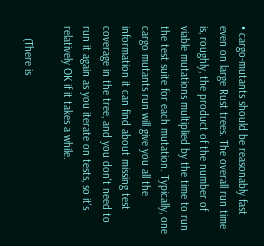• cargo-mutants should be reasonably fast even on large Rust trees. The overall run time is, roughly, the product of the number of viable mutations multiplied by the time to run the test suite for each mutation. Typically, one cargo mutants run will give you all the information it can find about missing test coverage in the tree, and you don't need to run it again as you iterate on tests, so it's relatively OK if it takes a while.

    (There is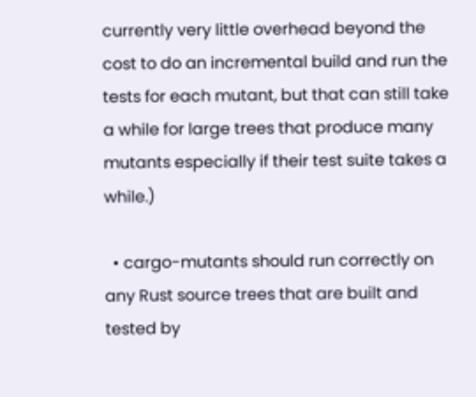currently very little overhead beyond the cost to do an incremental build and run the tests for each mutant, but that can still take a while for large trees that produce many mutants especially if their test suite takes a while.)

  • cargo-mutants should run correctly on any Rust source trees that are built and tested by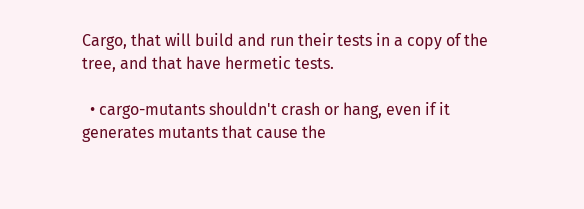Cargo, that will build and run their tests in a copy of the tree, and that have hermetic tests.

  • cargo-mutants shouldn't crash or hang, even if it generates mutants that cause the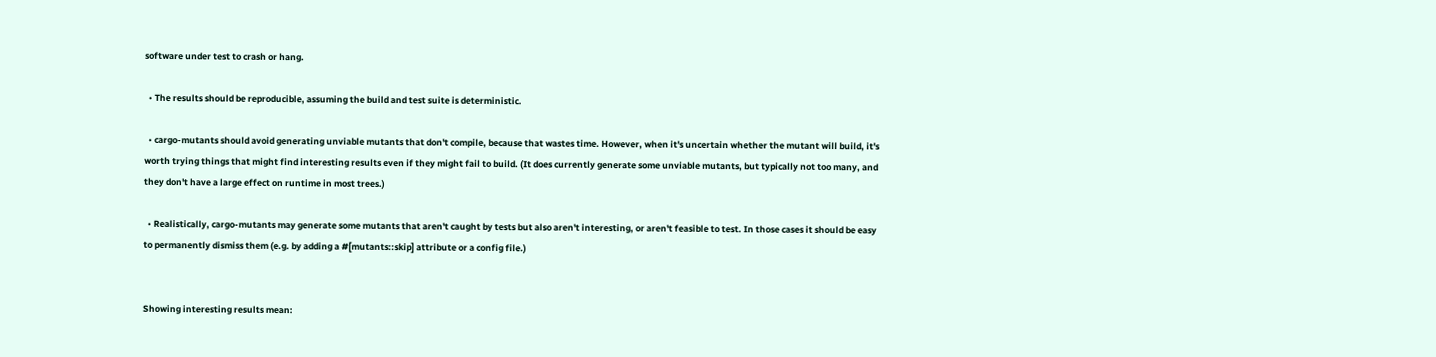software under test to crash or hang.

  • The results should be reproducible, assuming the build and test suite is deterministic.

  • cargo-mutants should avoid generating unviable mutants that don't compile, because that wastes time. However, when it's uncertain whether the mutant will build, it's worth trying things that might find interesting results even if they might fail to build. (It does currently generate some unviable mutants, but typically not too many, and they don't have a large effect on runtime in most trees.)

  • Realistically, cargo-mutants may generate some mutants that aren't caught by tests but also aren't interesting, or aren't feasible to test. In those cases it should be easy to permanently dismiss them (e.g. by adding a #[mutants::skip] attribute or a config file.)


Showing interesting results mean: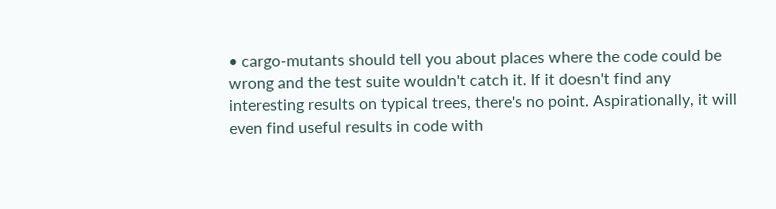• cargo-mutants should tell you about places where the code could be wrong and the test suite wouldn't catch it. If it doesn't find any interesting results on typical trees, there's no point. Aspirationally, it will even find useful results in code with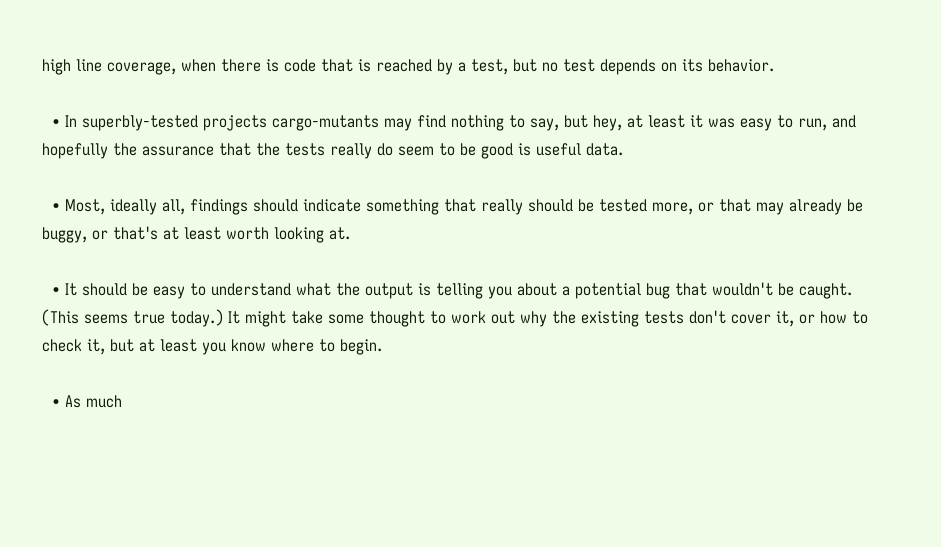high line coverage, when there is code that is reached by a test, but no test depends on its behavior.

  • In superbly-tested projects cargo-mutants may find nothing to say, but hey, at least it was easy to run, and hopefully the assurance that the tests really do seem to be good is useful data.

  • Most, ideally all, findings should indicate something that really should be tested more, or that may already be buggy, or that's at least worth looking at.

  • It should be easy to understand what the output is telling you about a potential bug that wouldn't be caught. (This seems true today.) It might take some thought to work out why the existing tests don't cover it, or how to check it, but at least you know where to begin.

  • As much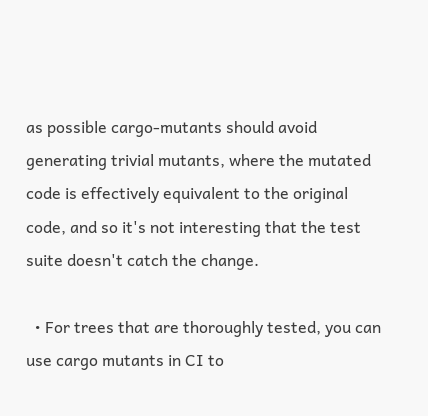as possible cargo-mutants should avoid generating trivial mutants, where the mutated code is effectively equivalent to the original code, and so it's not interesting that the test suite doesn't catch the change.

  • For trees that are thoroughly tested, you can use cargo mutants in CI to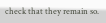check that they remain so.